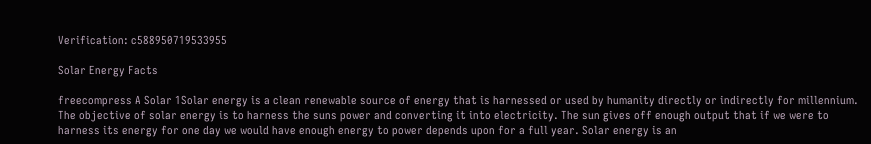Verification: c588950719533955

Solar Energy Facts

freecompress A Solar 1Solar energy is a clean renewable source of energy that is harnessed or used by humanity directly or indirectly for millennium. The objective of solar energy is to harness the suns power and converting it into electricity. The sun gives off enough output that if we were to harness its energy for one day we would have enough energy to power depends upon for a full year. Solar energy is an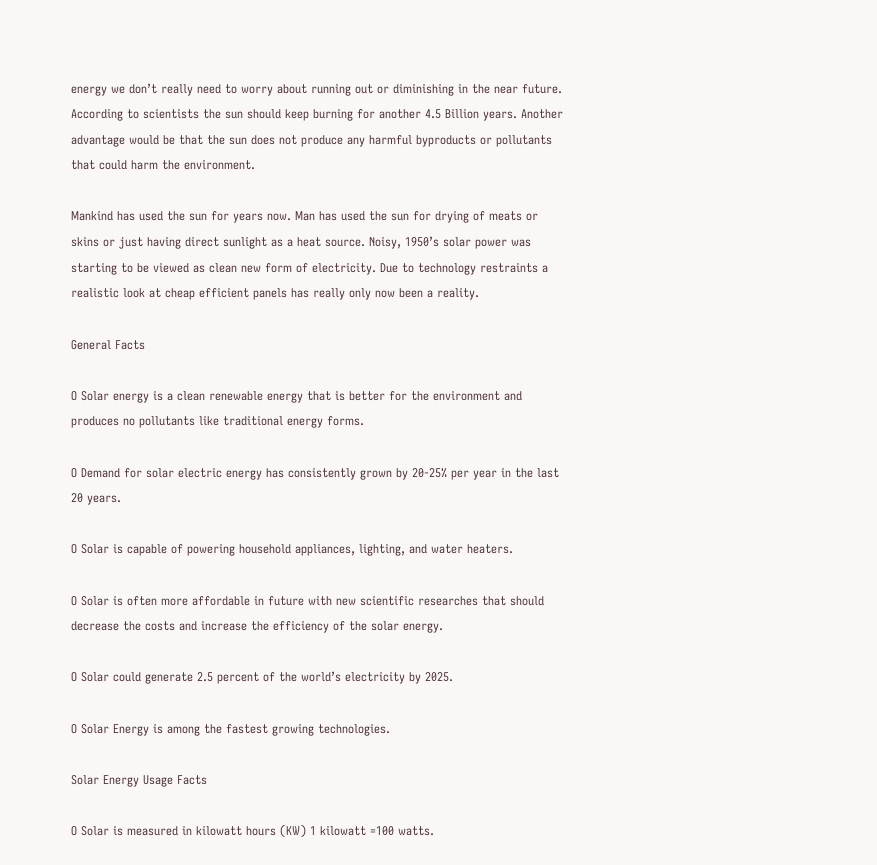energy we don’t really need to worry about running out or diminishing in the near future. According to scientists the sun should keep burning for another 4.5 Billion years. Another advantage would be that the sun does not produce any harmful byproducts or pollutants that could harm the environment.

Mankind has used the sun for years now. Man has used the sun for drying of meats or skins or just having direct sunlight as a heat source. Noisy, 1950’s solar power was starting to be viewed as clean new form of electricity. Due to technology restraints a realistic look at cheap efficient panels has really only now been a reality.

General Facts

O Solar energy is a clean renewable energy that is better for the environment and produces no pollutants like traditional energy forms.

O Demand for solar electric energy has consistently grown by 20-25% per year in the last 20 years.

O Solar is capable of powering household appliances, lighting, and water heaters.

O Solar is often more affordable in future with new scientific researches that should decrease the costs and increase the efficiency of the solar energy.

O Solar could generate 2.5 percent of the world’s electricity by 2025.

O Solar Energy is among the fastest growing technologies.

Solar Energy Usage Facts

O Solar is measured in kilowatt hours (KW) 1 kilowatt =100 watts.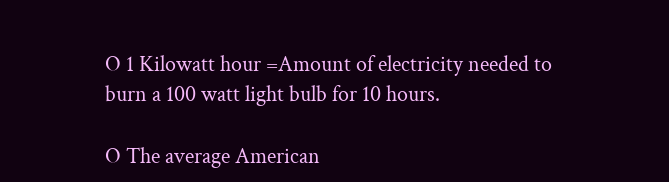O 1 Kilowatt hour =Amount of electricity needed to burn a 100 watt light bulb for 10 hours.

O The average American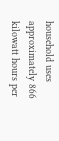household uses approximately 866 kilowatt hours per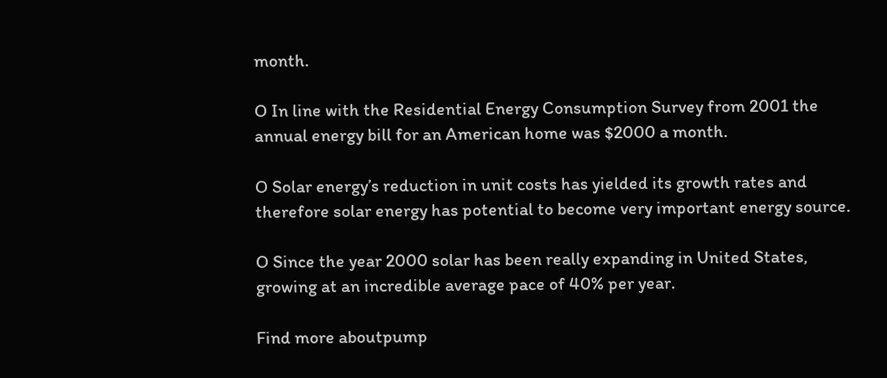month.

O In line with the Residential Energy Consumption Survey from 2001 the annual energy bill for an American home was $2000 a month.

O Solar energy’s reduction in unit costs has yielded its growth rates and therefore solar energy has potential to become very important energy source.

O Since the year 2000 solar has been really expanding in United States, growing at an incredible average pace of 40% per year.

Find more aboutpump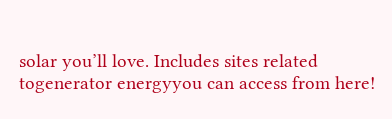solar you’ll love. Includes sites related togenerator energyyou can access from here!